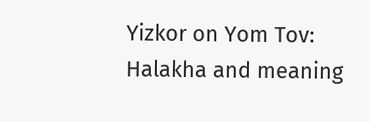Yizkor on Yom Tov: Halakha and meaning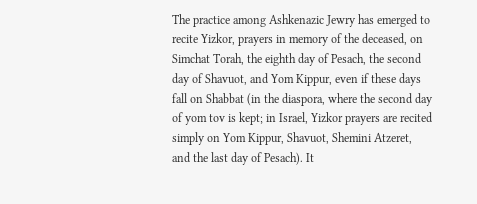The practice among Ashkenazic Jewry has emerged to recite Yizkor, prayers in memory of the deceased, on Simchat Torah, the eighth day of Pesach, the second day of Shavuot, and Yom Kippur, even if these days fall on Shabbat (in the diaspora, where the second day of yom tov is kept; in Israel, Yizkor prayers are recited simply on Yom Kippur, Shavuot, Shemini Atzeret, and the last day of Pesach). It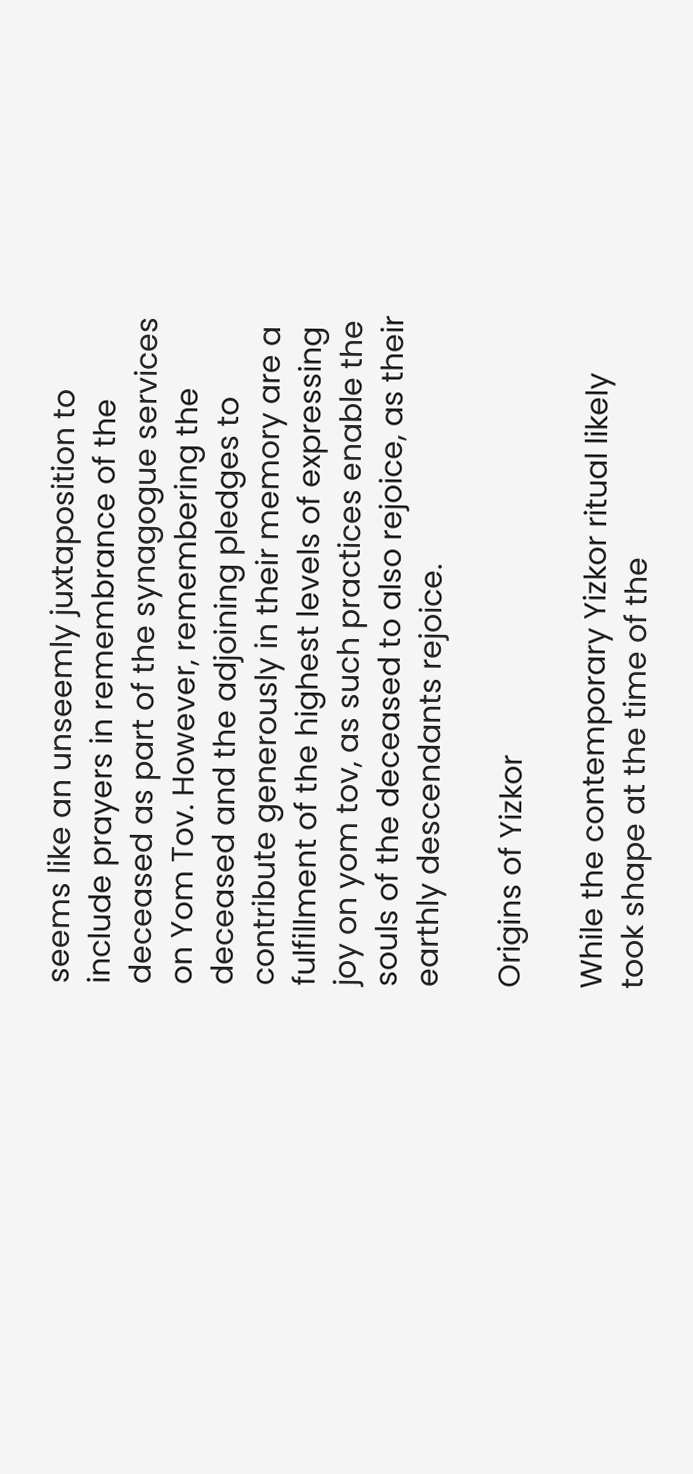seems like an unseemly juxtaposition to include prayers in remembrance of the deceased as part of the synagogue services on Yom Tov. However, remembering the deceased and the adjoining pledges to contribute generously in their memory are a fulfillment of the highest levels of expressing joy on yom tov, as such practices enable the souls of the deceased to also rejoice, as their earthly descendants rejoice.

Origins of Yizkor

While the contemporary Yizkor ritual likely took shape at the time of the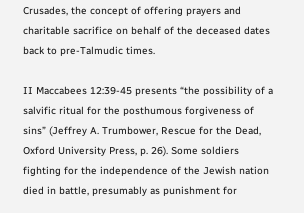Crusades, the concept of offering prayers and charitable sacrifice on behalf of the deceased dates back to pre-Talmudic times.

II Maccabees 12:39-45 presents “the possibility of a salvific ritual for the posthumous forgiveness of sins” (Jeffrey A. Trumbower, Rescue for the Dead, Oxford University Press, p. 26). Some soldiers fighting for the independence of the Jewish nation died in battle, presumably as punishment for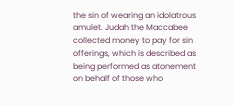the sin of wearing an idolatrous amulet. Judah the Maccabee collected money to pay for sin offerings, which is described as being performed as atonement on behalf of those who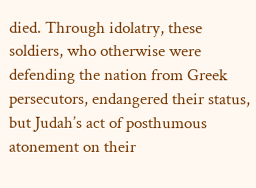died. Through idolatry, these soldiers, who otherwise were defending the nation from Greek persecutors, endangered their status, but Judah’s act of posthumous atonement on their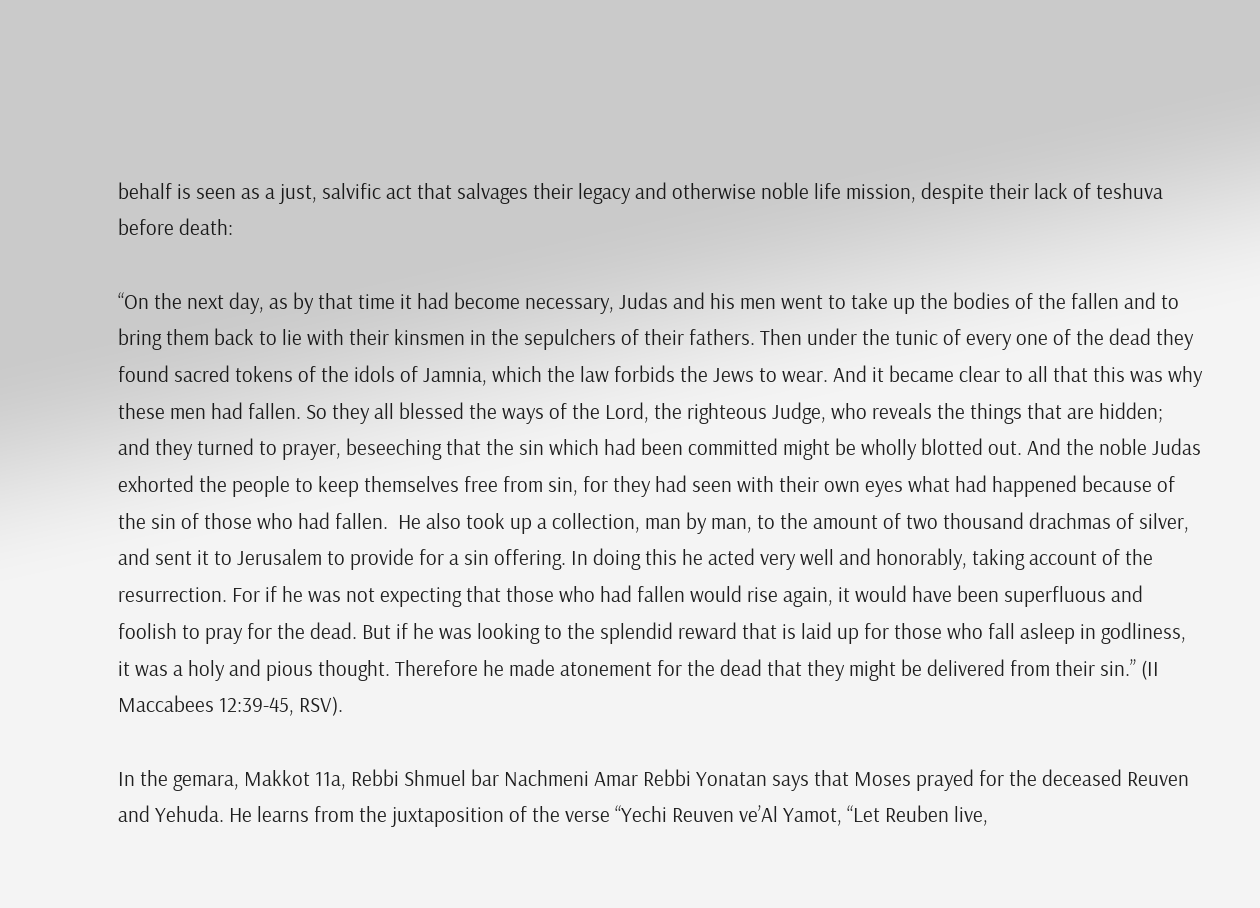behalf is seen as a just, salvific act that salvages their legacy and otherwise noble life mission, despite their lack of teshuva before death:

“On the next day, as by that time it had become necessary, Judas and his men went to take up the bodies of the fallen and to bring them back to lie with their kinsmen in the sepulchers of their fathers. Then under the tunic of every one of the dead they found sacred tokens of the idols of Jamnia, which the law forbids the Jews to wear. And it became clear to all that this was why these men had fallen. So they all blessed the ways of the Lord, the righteous Judge, who reveals the things that are hidden;  and they turned to prayer, beseeching that the sin which had been committed might be wholly blotted out. And the noble Judas exhorted the people to keep themselves free from sin, for they had seen with their own eyes what had happened because of the sin of those who had fallen.  He also took up a collection, man by man, to the amount of two thousand drachmas of silver, and sent it to Jerusalem to provide for a sin offering. In doing this he acted very well and honorably, taking account of the resurrection. For if he was not expecting that those who had fallen would rise again, it would have been superfluous and foolish to pray for the dead. But if he was looking to the splendid reward that is laid up for those who fall asleep in godliness, it was a holy and pious thought. Therefore he made atonement for the dead that they might be delivered from their sin.” (II Maccabees 12:39-45, RSV).

In the gemara, Makkot 11a, Rebbi Shmuel bar Nachmeni Amar Rebbi Yonatan says that Moses prayed for the deceased Reuven and Yehuda. He learns from the juxtaposition of the verse “Yechi Reuven ve’Al Yamot, “Let Reuben live,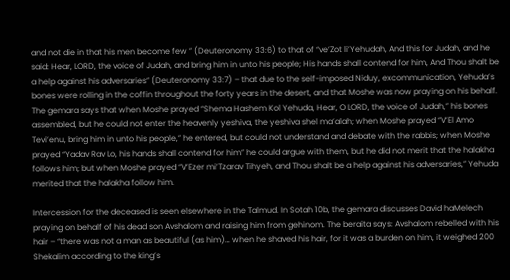and not die in that his men become few ” (Deuteronomy 33:6) to that of “ve’Zot li’Yehudah, And this for Judah, and he said: Hear, LORD, the voice of Judah, and bring him in unto his people; His hands shall contend for him, And Thou shalt be a help against his adversaries” (Deuteronomy 33:7) – that due to the self-imposed Niduy, excommunication, Yehuda’s bones were rolling in the coffin throughout the forty years in the desert, and that Moshe was now praying on his behalf. The gemara says that when Moshe prayed “Shema Hashem Kol Yehuda, Hear, O LORD, the voice of Judah,” his bones assembled, but he could not enter the heavenly yeshiva, the yeshiva shel ma’alah; when Moshe prayed “V’El Amo Tevi’enu, bring him in unto his people,” he entered, but could not understand and debate with the rabbis; when Moshe prayed “Yadav Rav Lo, his hands shall contend for him” he could argue with them, but he did not merit that the halakha follows him; but when Moshe prayed “V’Ezer mi’Tzarav Tihyeh, and Thou shalt be a help against his adversaries,” Yehuda merited that the halakha follow him.

Intercession for the deceased is seen elsewhere in the Talmud. In Sotah 10b, the gemara discusses David haMelech praying on behalf of his dead son Avshalom and raising him from gehinom. The beraita says: Avshalom rebelled with his hair – “there was not a man as beautiful (as him)… when he shaved his hair, for it was a burden on him, it weighed 200 Shekalim according to the king’s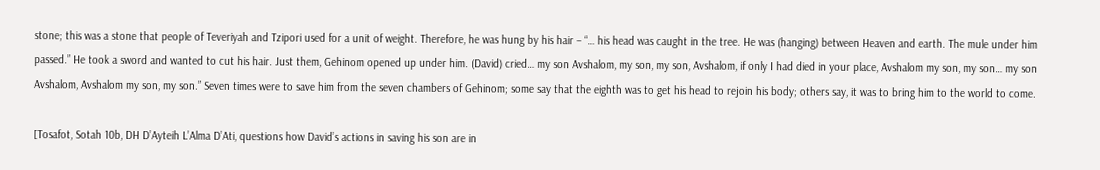stone; this was a stone that people of Teveriyah and Tzipori used for a unit of weight. Therefore, he was hung by his hair – “… his head was caught in the tree. He was (hanging) between Heaven and earth. The mule under him passed.” He took a sword and wanted to cut his hair. Just them, Gehinom opened up under him. (David) cried… my son Avshalom, my son, my son, Avshalom, if only I had died in your place, Avshalom my son, my son… my son Avshalom, Avshalom my son, my son.” Seven times were to save him from the seven chambers of Gehinom; some say that the eighth was to get his head to rejoin his body; others say, it was to bring him to the world to come.

[Tosafot, Sotah 10b, DH D’Ayteih L’Alma D’Ati, questions how David’s actions in saving his son are in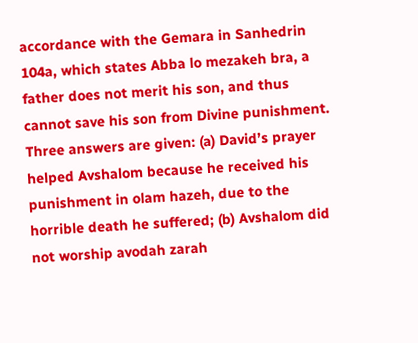accordance with the Gemara in Sanhedrin 104a, which states Abba lo mezakeh bra, a father does not merit his son, and thus cannot save his son from Divine punishment. Three answers are given: (a) David’s prayer helped Avshalom because he received his punishment in olam hazeh, due to the horrible death he suffered; (b) Avshalom did not worship avodah zarah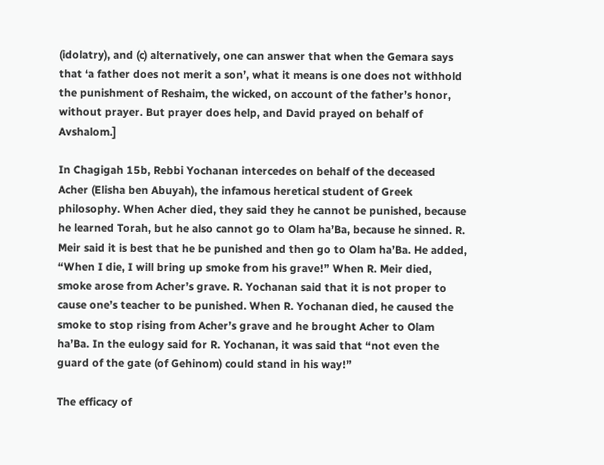(idolatry), and (c) alternatively, one can answer that when the Gemara says that ‘a father does not merit a son’, what it means is one does not withhold the punishment of Reshaim, the wicked, on account of the father’s honor, without prayer. But prayer does help, and David prayed on behalf of Avshalom.]

In Chagigah 15b, Rebbi Yochanan intercedes on behalf of the deceased Acher (Elisha ben Abuyah), the infamous heretical student of Greek philosophy. When Acher died, they said they he cannot be punished, because he learned Torah, but he also cannot go to Olam ha’Ba, because he sinned. R. Meir said it is best that he be punished and then go to Olam ha’Ba. He added, “When I die, I will bring up smoke from his grave!” When R. Meir died, smoke arose from Acher’s grave. R. Yochanan said that it is not proper to cause one’s teacher to be punished. When R. Yochanan died, he caused the smoke to stop rising from Acher’s grave and he brought Acher to Olam ha’Ba. In the eulogy said for R. Yochanan, it was said that “not even the guard of the gate (of Gehinom) could stand in his way!”

The efficacy of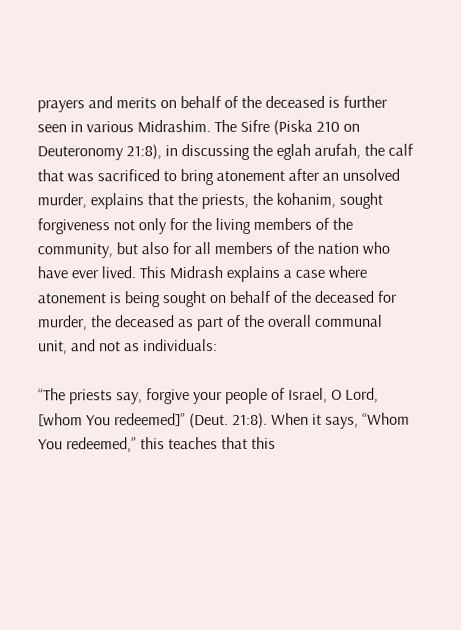prayers and merits on behalf of the deceased is further seen in various Midrashim. The Sifre (Piska 210 on Deuteronomy 21:8), in discussing the eglah arufah, the calf that was sacrificed to bring atonement after an unsolved murder, explains that the priests, the kohanim, sought forgiveness not only for the living members of the community, but also for all members of the nation who have ever lived. This Midrash explains a case where atonement is being sought on behalf of the deceased for murder, the deceased as part of the overall communal unit, and not as individuals:

“The priests say, forgive your people of Israel, O Lord, [whom You redeemed]” (Deut. 21:8). When it says, “Whom You redeemed,” this teaches that this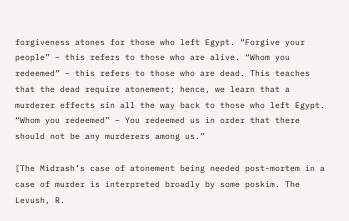forgiveness atones for those who left Egypt. “Forgive your people” – this refers to those who are alive. “Whom you redeemed” – this refers to those who are dead. This teaches that the dead require atonement; hence, we learn that a murderer effects sin all the way back to those who left Egypt. “Whom you redeemed” – You redeemed us in order that there should not be any murderers among us.”

[The Midrash’s case of atonement being needed post-mortem in a case of murder is interpreted broadly by some poskim. The Levush, R.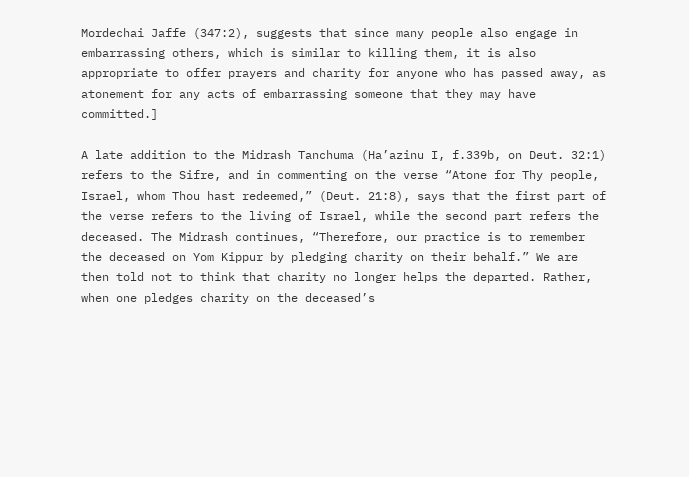Mordechai Jaffe (347:2), suggests that since many people also engage in embarrassing others, which is similar to killing them, it is also appropriate to offer prayers and charity for anyone who has passed away, as atonement for any acts of embarrassing someone that they may have committed.]

A late addition to the Midrash Tanchuma (Ha’azinu I, f.339b, on Deut. 32:1) refers to the Sifre, and in commenting on the verse “Atone for Thy people, Israel, whom Thou hast redeemed,” (Deut. 21:8), says that the first part of the verse refers to the living of Israel, while the second part refers the deceased. The Midrash continues, “Therefore, our practice is to remember the deceased on Yom Kippur by pledging charity on their behalf.” We are then told not to think that charity no longer helps the departed. Rather, when one pledges charity on the deceased’s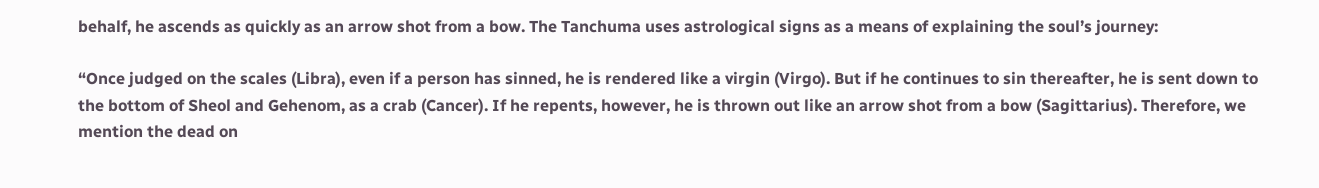behalf, he ascends as quickly as an arrow shot from a bow. The Tanchuma uses astrological signs as a means of explaining the soul’s journey:

“Once judged on the scales (Libra), even if a person has sinned, he is rendered like a virgin (Virgo). But if he continues to sin thereafter, he is sent down to the bottom of Sheol and Gehenom, as a crab (Cancer). If he repents, however, he is thrown out like an arrow shot from a bow (Sagittarius). Therefore, we mention the dead on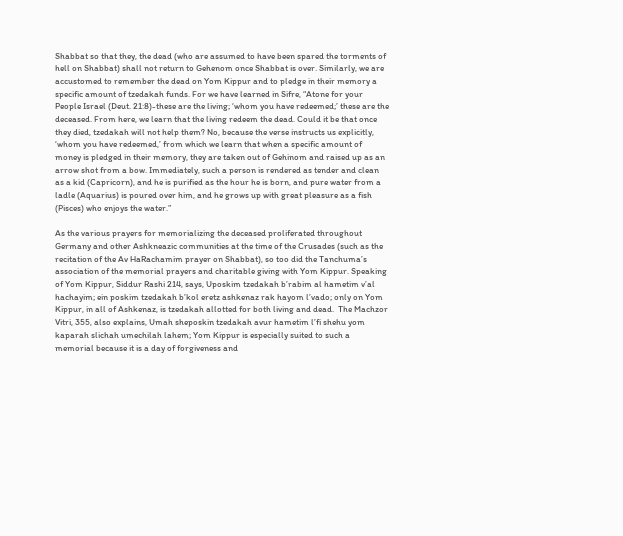Shabbat so that they, the dead (who are assumed to have been spared the torments of hell on Shabbat) shall not return to Gehenom once Shabbat is over. Similarly, we are accustomed to remember the dead on Yom Kippur and to pledge in their memory a specific amount of tzedakah funds. For we have learned in Sifre, “Atone for your People Israel (Deut. 21:8)-these are the living; ‘whom you have redeemed;’ these are the deceased. From here, we learn that the living redeem the dead. Could it be that once they died, tzedakah will not help them? No, because the verse instructs us explicitly, ‘whom you have redeemed,’ from which we learn that when a specific amount of money is pledged in their memory, they are taken out of Gehinom and raised up as an arrow shot from a bow. Immediately, such a person is rendered as tender and clean as a kid (Capricorn), and he is purified as the hour he is born, and pure water from a ladle (Aquarius) is poured over him, and he grows up with great pleasure as a fish (Pisces) who enjoys the water.”

As the various prayers for memorializing the deceased proliferated throughout Germany and other Ashkneazic communities at the time of the Crusades (such as the recitation of the Av HaRachamim prayer on Shabbat), so too did the Tanchuma’s association of the memorial prayers and charitable giving with Yom Kippur. Speaking of Yom Kippur, Siddur Rashi 214, says, Uposkim tzedakah b’rabim al hametim v’al hachayim; ein poskim tzedakah b’kol eretz ashkenaz rak hayom l’vado; only on Yom Kippur, in all of Ashkenaz, is tzedakah allotted for both living and dead.  The Machzor Vitri, 355, also explains, Umah sheposkin tzedakah avur hametim l’fi shehu yom kaparah slichah umechilah lahem; Yom Kippur is especially suited to such a memorial because it is a day of forgiveness and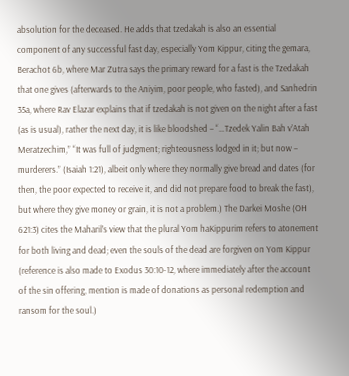absolution for the deceased. He adds that tzedakah is also an essential component of any successful fast day, especially Yom Kippur, citing the gemara, Berachot 6b, where Mar Zutra says the primary reward for a fast is the Tzedakah that one gives (afterwards to the Aniyim, poor people, who fasted), and Sanhedrin 35a, where Rav Elazar explains that if tzedakah is not given on the night after a fast (as is usual), rather the next day, it is like bloodshed – “…Tzedek Yalin Bah v’Atah Meratzechim,” “It was full of judgment; righteousness lodged in it; but now – murderers.” (Isaiah 1:21), albeit only where they normally give bread and dates (for then, the poor expected to receive it, and did not prepare food to break the fast), but where they give money or grain, it is not a problem.) The Darkei Moshe (OH 621:3) cites the Maharil’s view that the plural Yom haKippurim refers to atonement for both living and dead; even the souls of the dead are forgiven on Yom Kippur (reference is also made to Exodus 30:10-12, where immediately after the account of the sin offering, mention is made of donations as personal redemption and ransom for the soul.)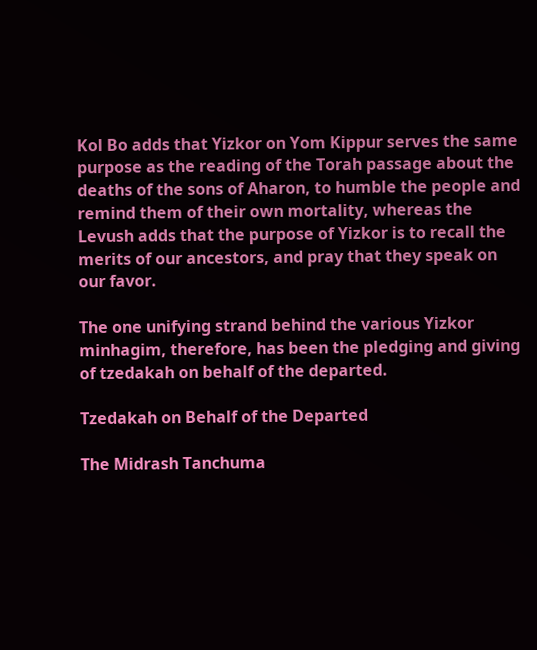Kol Bo adds that Yizkor on Yom Kippur serves the same purpose as the reading of the Torah passage about the deaths of the sons of Aharon, to humble the people and remind them of their own mortality, whereas the Levush adds that the purpose of Yizkor is to recall the merits of our ancestors, and pray that they speak on our favor.

The one unifying strand behind the various Yizkor minhagim, therefore, has been the pledging and giving of tzedakah on behalf of the departed.

Tzedakah on Behalf of the Departed

The Midrash Tanchuma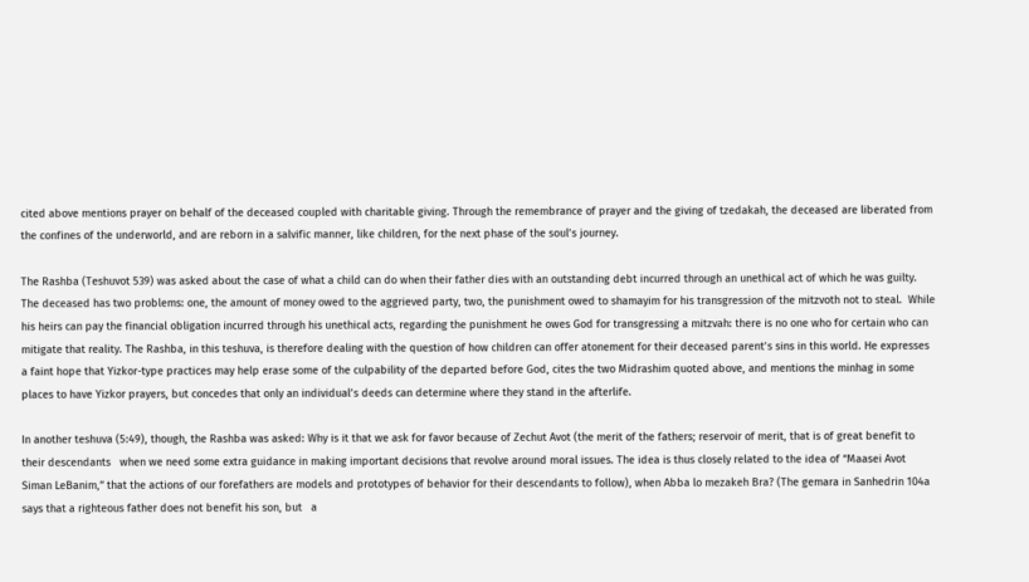cited above mentions prayer on behalf of the deceased coupled with charitable giving. Through the remembrance of prayer and the giving of tzedakah, the deceased are liberated from the confines of the underworld, and are reborn in a salvific manner, like children, for the next phase of the soul’s journey.

The Rashba (Teshuvot 539) was asked about the case of what a child can do when their father dies with an outstanding debt incurred through an unethical act of which he was guilty. The deceased has two problems: one, the amount of money owed to the aggrieved party, two, the punishment owed to shamayim for his transgression of the mitzvoth not to steal.  While his heirs can pay the financial obligation incurred through his unethical acts, regarding the punishment he owes God for transgressing a mitzvah: there is no one who for certain who can mitigate that reality. The Rashba, in this teshuva, is therefore dealing with the question of how children can offer atonement for their deceased parent’s sins in this world. He expresses a faint hope that Yizkor-type practices may help erase some of the culpability of the departed before God, cites the two Midrashim quoted above, and mentions the minhag in some places to have Yizkor prayers, but concedes that only an individual’s deeds can determine where they stand in the afterlife.

In another teshuva (5:49), though, the Rashba was asked: Why is it that we ask for favor because of Zechut Avot (the merit of the fathers; reservoir of merit, that is of great benefit to their descendants   when we need some extra guidance in making important decisions that revolve around moral issues. The idea is thus closely related to the idea of “Maasei Avot Siman LeBanim,” that the actions of our forefathers are models and prototypes of behavior for their descendants to follow), when Abba lo mezakeh Bra? (The gemara in Sanhedrin 104a says that a righteous father does not benefit his son, but   a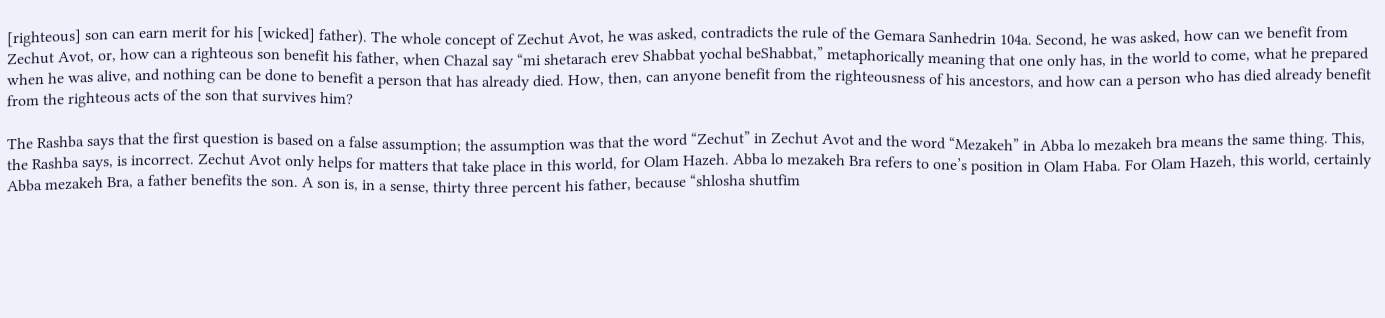[righteous] son can earn merit for his [wicked] father). The whole concept of Zechut Avot, he was asked, contradicts the rule of the Gemara Sanhedrin 104a. Second, he was asked, how can we benefit from Zechut Avot, or, how can a righteous son benefit his father, when Chazal say “mi shetarach erev Shabbat yochal beShabbat,” metaphorically meaning that one only has, in the world to come, what he prepared when he was alive, and nothing can be done to benefit a person that has already died. How, then, can anyone benefit from the righteousness of his ancestors, and how can a person who has died already benefit from the righteous acts of the son that survives him?

The Rashba says that the first question is based on a false assumption; the assumption was that the word “Zechut” in Zechut Avot and the word “Mezakeh” in Abba lo mezakeh bra means the same thing. This, the Rashba says, is incorrect. Zechut Avot only helps for matters that take place in this world, for Olam Hazeh. Abba lo mezakeh Bra refers to one’s position in Olam Haba. For Olam Hazeh, this world, certainly Abba mezakeh Bra, a father benefits the son. A son is, in a sense, thirty three percent his father, because “shlosha shutfim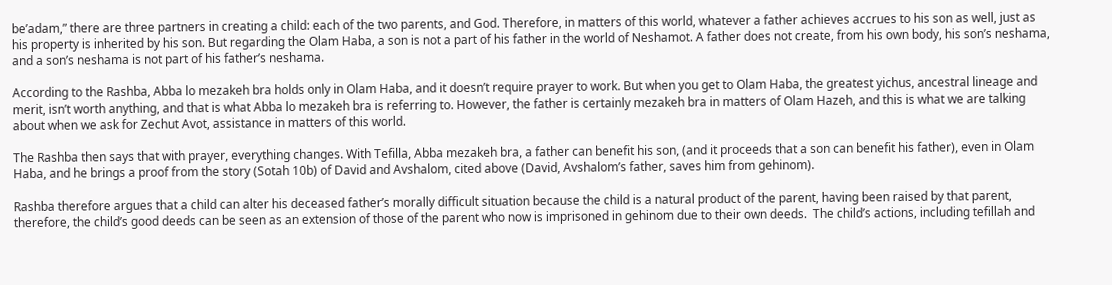be’adam,” there are three partners in creating a child: each of the two parents, and God. Therefore, in matters of this world, whatever a father achieves accrues to his son as well, just as his property is inherited by his son. But regarding the Olam Haba, a son is not a part of his father in the world of Neshamot. A father does not create, from his own body, his son’s neshama, and a son’s neshama is not part of his father’s neshama.

According to the Rashba, Abba lo mezakeh bra holds only in Olam Haba, and it doesn’t require prayer to work. But when you get to Olam Haba, the greatest yichus, ancestral lineage and merit, isn’t worth anything, and that is what Abba lo mezakeh bra is referring to. However, the father is certainly mezakeh bra in matters of Olam Hazeh, and this is what we are talking about when we ask for Zechut Avot, assistance in matters of this world.

The Rashba then says that with prayer, everything changes. With Tefilla, Abba mezakeh bra, a father can benefit his son, (and it proceeds that a son can benefit his father), even in Olam Haba, and he brings a proof from the story (Sotah 10b) of David and Avshalom, cited above (David, Avshalom’s father, saves him from gehinom).

Rashba therefore argues that a child can alter his deceased father’s morally difficult situation because the child is a natural product of the parent, having been raised by that parent, therefore, the child’s good deeds can be seen as an extension of those of the parent who now is imprisoned in gehinom due to their own deeds.  The child’s actions, including tefillah and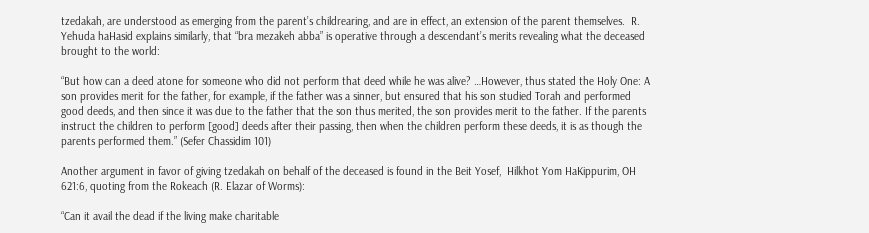tzedakah, are understood as emerging from the parent’s childrearing, and are in effect, an extension of the parent themselves.  R. Yehuda haHasid explains similarly, that “bra mezakeh abba” is operative through a descendant’s merits revealing what the deceased brought to the world:

“But how can a deed atone for someone who did not perform that deed while he was alive? …However, thus stated the Holy One: A son provides merit for the father, for example, if the father was a sinner, but ensured that his son studied Torah and performed good deeds, and then since it was due to the father that the son thus merited, the son provides merit to the father. If the parents instruct the children to perform [good] deeds after their passing, then when the children perform these deeds, it is as though the parents performed them.” (Sefer Chassidim 101)

Another argument in favor of giving tzedakah on behalf of the deceased is found in the Beit Yosef,  Hilkhot Yom HaKippurim, OH 621:6, quoting from the Rokeach (R. Elazar of Worms):

“Can it avail the dead if the living make charitable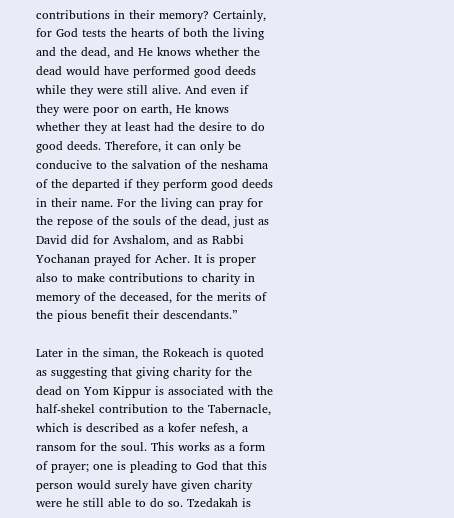contributions in their memory? Certainly, for God tests the hearts of both the living and the dead, and He knows whether the dead would have performed good deeds while they were still alive. And even if they were poor on earth, He knows whether they at least had the desire to do good deeds. Therefore, it can only be conducive to the salvation of the neshama of the departed if they perform good deeds in their name. For the living can pray for the repose of the souls of the dead, just as David did for Avshalom, and as Rabbi Yochanan prayed for Acher. It is proper also to make contributions to charity in memory of the deceased, for the merits of the pious benefit their descendants.”

Later in the siman, the Rokeach is quoted as suggesting that giving charity for the dead on Yom Kippur is associated with the half-shekel contribution to the Tabernacle, which is described as a kofer nefesh, a ransom for the soul. This works as a form of prayer; one is pleading to God that this person would surely have given charity were he still able to do so. Tzedakah is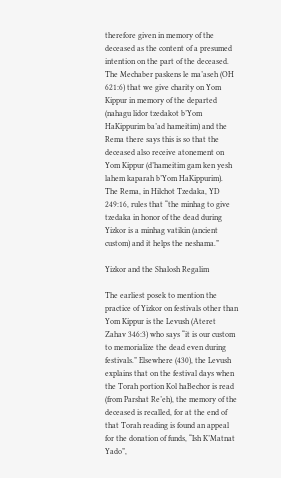therefore given in memory of the deceased as the content of a presumed intention on the part of the deceased. The Mechaber paskens le ma’aseh (OH 621:6) that we give charity on Yom Kippur in memory of the departed (nahagu lidor tzedakot b’Yom HaKippurim ba’ad hameitim) and the Rema there says this is so that the deceased also receive atonement on Yom Kippur (d’hameitim gam ken yesh lahem kaparah b’Yom HaKippurim).  The Rema, in Hilchot Tzedaka, YD 249:16, rules that “the minhag to give tzedaka in honor of the dead during Yizkor is a minhag vatikin (ancient custom) and it helps the neshama.”

Yizkor and the Shalosh Regalim

The earliest posek to mention the practice of Yizkor on festivals other than Yom Kippur is the Levush (Ateret Zahav 346:3) who says “it is our custom to memorialize the dead even during festivals.” Elsewhere (430), the Levush explains that on the festival days when the Torah portion Kol haBechor is read (from Parshat Re’eh), the memory of the deceased is recalled, for at the end of that Torah reading is found an appeal for the donation of funds, “Ish K’Matnat Yado”,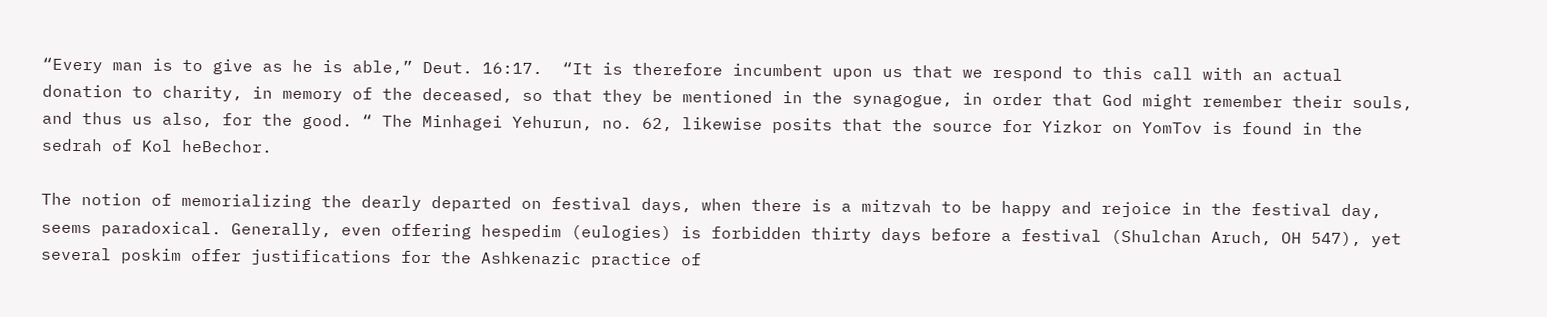“Every man is to give as he is able,” Deut. 16:17.  “It is therefore incumbent upon us that we respond to this call with an actual donation to charity, in memory of the deceased, so that they be mentioned in the synagogue, in order that God might remember their souls, and thus us also, for the good. “ The Minhagei Yehurun, no. 62, likewise posits that the source for Yizkor on YomTov is found in the sedrah of Kol heBechor.

The notion of memorializing the dearly departed on festival days, when there is a mitzvah to be happy and rejoice in the festival day, seems paradoxical. Generally, even offering hespedim (eulogies) is forbidden thirty days before a festival (Shulchan Aruch, OH 547), yet several poskim offer justifications for the Ashkenazic practice of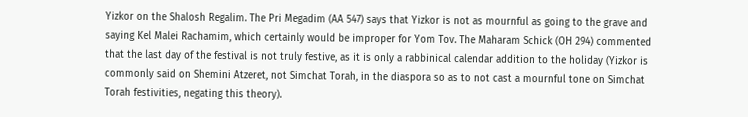Yizkor on the Shalosh Regalim. The Pri Megadim (AA 547) says that Yizkor is not as mournful as going to the grave and saying Kel Malei Rachamim, which certainly would be improper for Yom Tov. The Maharam Schick (OH 294) commented that the last day of the festival is not truly festive, as it is only a rabbinical calendar addition to the holiday (Yizkor is commonly said on Shemini Atzeret, not Simchat Torah, in the diaspora so as to not cast a mournful tone on Simchat Torah festivities, negating this theory).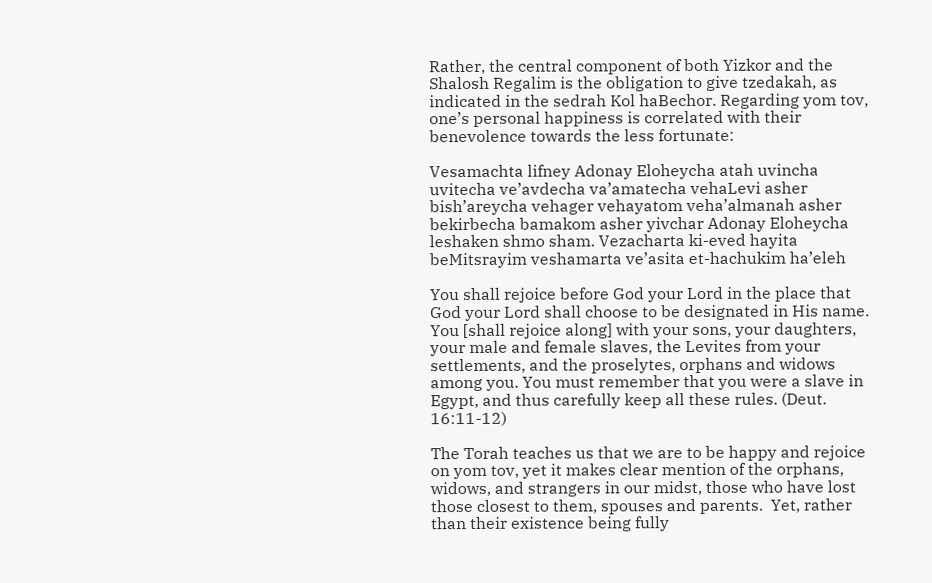Rather, the central component of both Yizkor and the Shalosh Regalim is the obligation to give tzedakah, as indicated in the sedrah Kol haBechor. Regarding yom tov, one’s personal happiness is correlated with their benevolence towards the less fortunate:

Vesamachta lifney Adonay Eloheycha atah uvincha uvitecha ve’avdecha va’amatecha vehaLevi asher bish’areycha vehager vehayatom veha’almanah asher bekirbecha bamakom asher yivchar Adonay Eloheycha leshaken shmo sham. Vezacharta ki-eved hayita beMitsrayim veshamarta ve’asita et-hachukim ha’eleh

You shall rejoice before God your Lord in the place that God your Lord shall choose to be designated in His name. You [shall rejoice along] with your sons, your daughters, your male and female slaves, the Levites from your settlements, and the proselytes, orphans and widows among you. You must remember that you were a slave in Egypt, and thus carefully keep all these rules. (Deut. 16:11-12)

The Torah teaches us that we are to be happy and rejoice on yom tov, yet it makes clear mention of the orphans, widows, and strangers in our midst, those who have lost those closest to them, spouses and parents.  Yet, rather than their existence being fully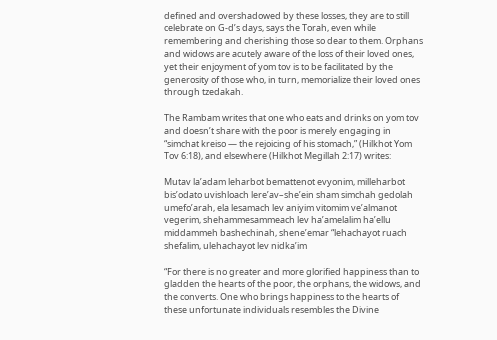defined and overshadowed by these losses, they are to still celebrate on G-d’s days, says the Torah, even while remembering and cherishing those so dear to them. Orphans and widows are acutely aware of the loss of their loved ones, yet their enjoyment of yom tov is to be facilitated by the generosity of those who, in turn, memorialize their loved ones through tzedakah.

The Rambam writes that one who eats and drinks on yom tov and doesn’t share with the poor is merely engaging in “simchat kreiso — the rejoicing of his stomach,” (Hilkhot Yom Tov 6:18), and elsewhere (Hilkhot Megillah 2:17) writes:

Mutav la’adam leharbot bemattenot evyonim, milleharbot bis’odato uvishloach lere’av–she’ein sham simchah gedolah umefo’arah, ela lesamach lev aniyim vitomim ve’almanot vegerim, shehammesammeach lev ha’amelalim ha’ellu middammeh bashechinah, shene’emar “lehachayot ruach shefalim, ulehachayot lev nidka’im

“For there is no greater and more glorified happiness than to gladden the hearts of the poor, the orphans, the widows, and the converts. One who brings happiness to the hearts of these unfortunate individuals resembles the Divine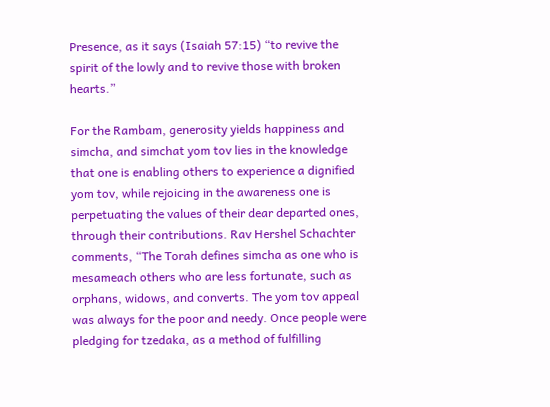Presence, as it says (Isaiah 57:15) “to revive the spirit of the lowly and to revive those with broken hearts.”

For the Rambam, generosity yields happiness and simcha, and simchat yom tov lies in the knowledge that one is enabling others to experience a dignified yom tov, while rejoicing in the awareness one is perpetuating the values of their dear departed ones, through their contributions. Rav Hershel Schachter comments, “The Torah defines simcha as one who is mesameach others who are less fortunate, such as orphans, widows, and converts. The yom tov appeal was always for the poor and needy. Once people were pledging for tzedaka, as a method of fulfilling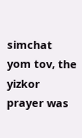simchat yom tov, the yizkor prayer was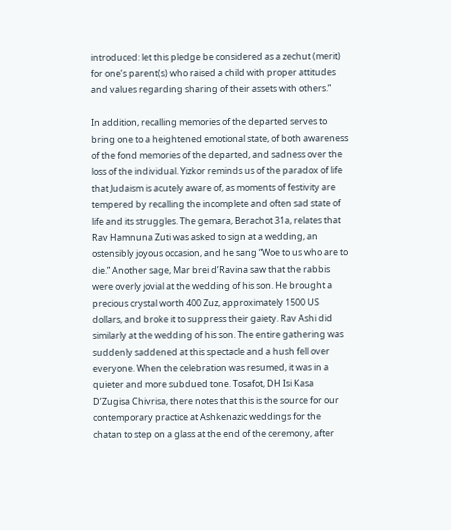introduced: let this pledge be considered as a zechut (merit) for one’s parent(s) who raised a child with proper attitudes and values regarding sharing of their assets with others.”

In addition, recalling memories of the departed serves to bring one to a heightened emotional state, of both awareness of the fond memories of the departed, and sadness over the loss of the individual. Yizkor reminds us of the paradox of life that Judaism is acutely aware of, as moments of festivity are tempered by recalling the incomplete and often sad state of life and its struggles. The gemara, Berachot 31a, relates that Rav Hamnuna Zuti was asked to sign at a wedding, an ostensibly joyous occasion, and he sang “Woe to us who are to die.” Another sage, Mar brei d’Ravina saw that the rabbis were overly jovial at the wedding of his son. He brought a precious crystal worth 400 Zuz, approximately 1500 US dollars, and broke it to suppress their gaiety. Rav Ashi did similarly at the wedding of his son. The entire gathering was suddenly saddened at this spectacle and a hush fell over everyone. When the celebration was resumed, it was in a quieter and more subdued tone. Tosafot, DH Isi Kasa D’Zugisa Chivrisa, there notes that this is the source for our contemporary practice at Ashkenazic weddings for the chatan to step on a glass at the end of the ceremony, after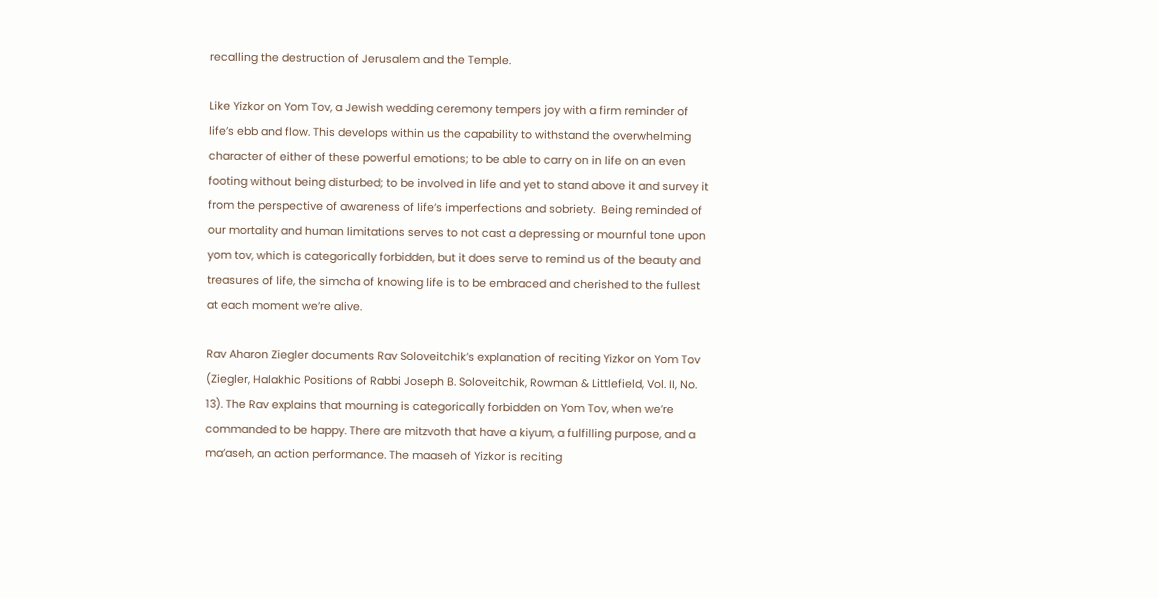recalling the destruction of Jerusalem and the Temple.

Like Yizkor on Yom Tov, a Jewish wedding ceremony tempers joy with a firm reminder of life’s ebb and flow. This develops within us the capability to withstand the overwhelming character of either of these powerful emotions; to be able to carry on in life on an even footing without being disturbed; to be involved in life and yet to stand above it and survey it from the perspective of awareness of life’s imperfections and sobriety.  Being reminded of our mortality and human limitations serves to not cast a depressing or mournful tone upon yom tov, which is categorically forbidden, but it does serve to remind us of the beauty and treasures of life, the simcha of knowing life is to be embraced and cherished to the fullest at each moment we’re alive.

Rav Aharon Ziegler documents Rav Soloveitchik’s explanation of reciting Yizkor on Yom Tov (Ziegler, Halakhic Positions of Rabbi Joseph B. Soloveitchik, Rowman & Littlefield, Vol. II, No. 13). The Rav explains that mourning is categorically forbidden on Yom Tov, when we’re commanded to be happy. There are mitzvoth that have a kiyum, a fulfilling purpose, and a ma’aseh, an action performance. The maaseh of Yizkor is reciting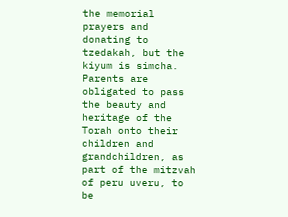the memorial prayers and donating to tzedakah, but the kiyum is simcha.  Parents are obligated to pass the beauty and heritage of the Torah onto their children and grandchildren, as part of the mitzvah of peru uveru, to be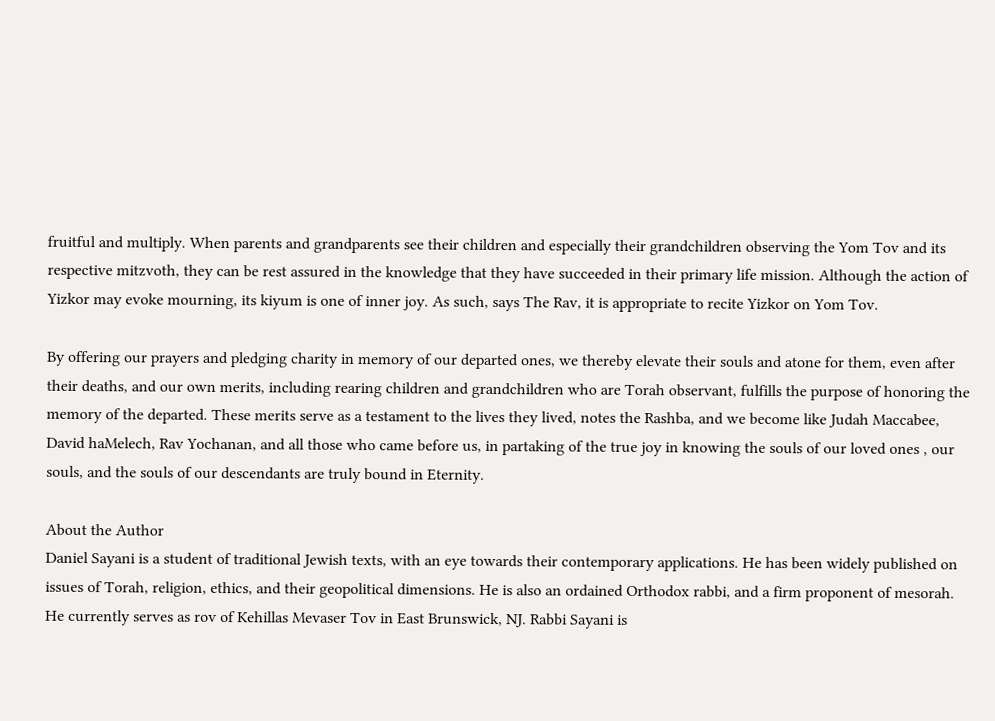fruitful and multiply. When parents and grandparents see their children and especially their grandchildren observing the Yom Tov and its respective mitzvoth, they can be rest assured in the knowledge that they have succeeded in their primary life mission. Although the action of Yizkor may evoke mourning, its kiyum is one of inner joy. As such, says The Rav, it is appropriate to recite Yizkor on Yom Tov.

By offering our prayers and pledging charity in memory of our departed ones, we thereby elevate their souls and atone for them, even after their deaths, and our own merits, including rearing children and grandchildren who are Torah observant, fulfills the purpose of honoring the memory of the departed. These merits serve as a testament to the lives they lived, notes the Rashba, and we become like Judah Maccabee, David haMelech, Rav Yochanan, and all those who came before us, in partaking of the true joy in knowing the souls of our loved ones , our souls, and the souls of our descendants are truly bound in Eternity.

About the Author
Daniel Sayani is a student of traditional Jewish texts, with an eye towards their contemporary applications. He has been widely published on issues of Torah, religion, ethics, and their geopolitical dimensions. He is also an ordained Orthodox rabbi, and a firm proponent of mesorah. He currently serves as rov of Kehillas Mevaser Tov in East Brunswick, NJ. Rabbi Sayani is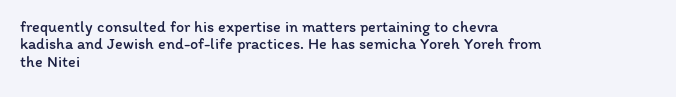frequently consulted for his expertise in matters pertaining to chevra kadisha and Jewish end-of-life practices. He has semicha Yoreh Yoreh from the Nitei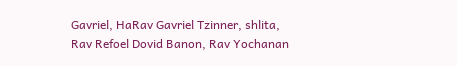Gavriel, HaRav Gavriel Tzinner, shlita, Rav Refoel Dovid Banon, Rav Yochanan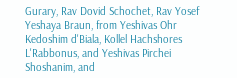Gurary, Rav Dovid Schochet, Rav Yosef Yeshaya Braun, from Yeshivas Ohr Kedoshim d'Biala, Kollel Hachshores L'Rabbonus, and Yeshivas Pirchei Shoshanim, and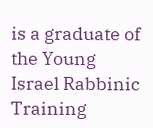is a graduate of the Young Israel Rabbinic Training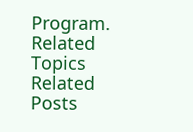Program.
Related Topics
Related Posts